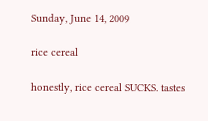Sunday, June 14, 2009

rice cereal

honestly, rice cereal SUCKS. tastes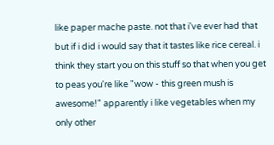like paper mache paste. not that i've ever had that but if i did i would say that it tastes like rice cereal. i think they start you on this stuff so that when you get to peas you're like "wow - this green mush is awesome!" apparently i like vegetables when my only other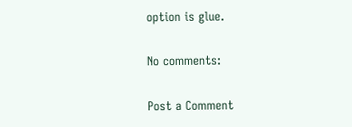option is glue.

No comments:

Post a Comment